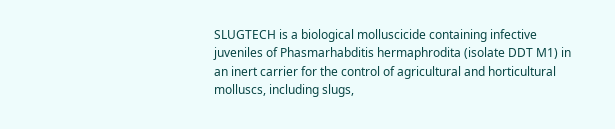SLUGTECH is a biological molluscicide containing infective juveniles of Phasmarhabditis hermaphrodita (isolate DDT M1) in an inert carrier for the control of agricultural and horticultural molluscs, including slugs,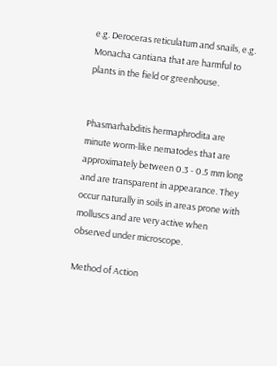e.g. Deroceras reticulatum and snails, e.g. Monacha cantiana that are harmful to plants in the field or greenhouse.


Phasmarhabditis hermaphrodita are minute worm-like nematodes that are approximately between 0.3 - 0.5 mm long and are transparent in appearance. They occur naturally in soils in areas prone with molluscs and are very active when observed under microscope.

Method of Action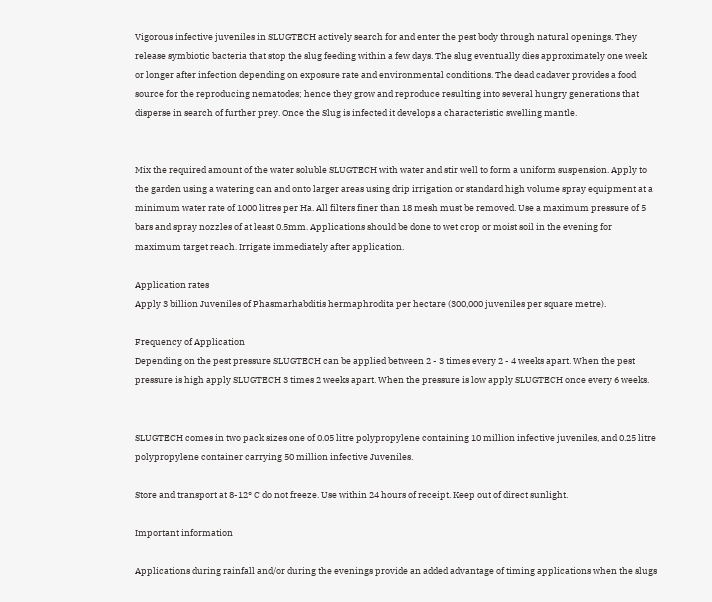Vigorous infective juveniles in SLUGTECH actively search for and enter the pest body through natural openings. They release symbiotic bacteria that stop the slug feeding within a few days. The slug eventually dies approximately one week or longer after infection depending on exposure rate and environmental conditions. The dead cadaver provides a food source for the reproducing nematodes; hence they grow and reproduce resulting into several hungry generations that disperse in search of further prey. Once the Slug is infected it develops a characteristic swelling mantle.


Mix the required amount of the water soluble SLUGTECH with water and stir well to form a uniform suspension. Apply to the garden using a watering can and onto larger areas using drip irrigation or standard high volume spray equipment at a minimum water rate of 1000 litres per Ha. All filters finer than 18 mesh must be removed. Use a maximum pressure of 5 bars and spray nozzles of at least 0.5mm. Applications should be done to wet crop or moist soil in the evening for maximum target reach. Irrigate immediately after application.

Application rates
Apply 3 billion Juveniles of Phasmarhabditis hermaphrodita per hectare (300,000 juveniles per square metre).

Frequency of Application
Depending on the pest pressure SLUGTECH can be applied between 2 - 3 times every 2 - 4 weeks apart. When the pest pressure is high apply SLUGTECH 3 times 2 weeks apart. When the pressure is low apply SLUGTECH once every 6 weeks.


SLUGTECH comes in two pack sizes one of 0.05 litre polypropylene containing 10 million infective juveniles, and 0.25 litre polypropylene container carrying 50 million infective Juveniles.

Store and transport at 8-12° C do not freeze. Use within 24 hours of receipt. Keep out of direct sunlight.

Important information

Applications during rainfall and/or during the evenings provide an added advantage of timing applications when the slugs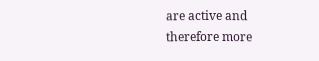are active and therefore more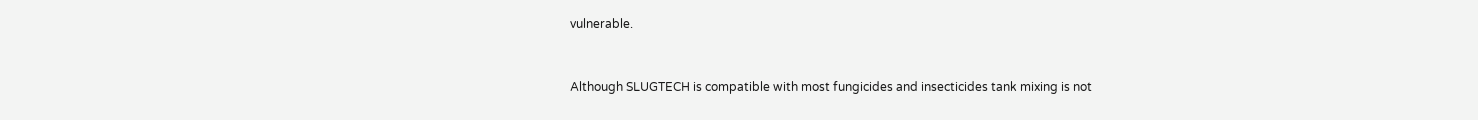vulnerable.


Although SLUGTECH is compatible with most fungicides and insecticides tank mixing is not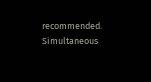recommended. Simultaneous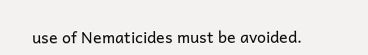use of Nematicides must be avoided.